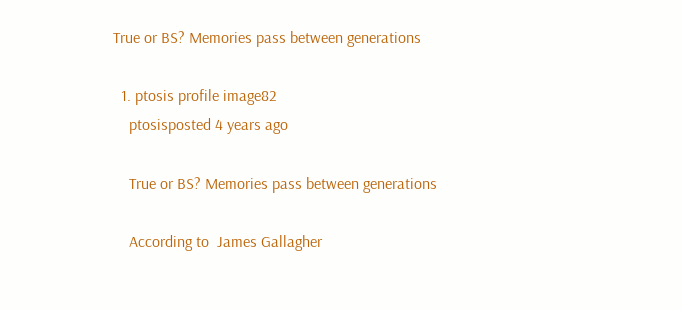True or BS? Memories pass between generations

  1. ptosis profile image82
    ptosisposted 4 years ago

    True or BS? Memories pass between generations

    According to  James Gallagher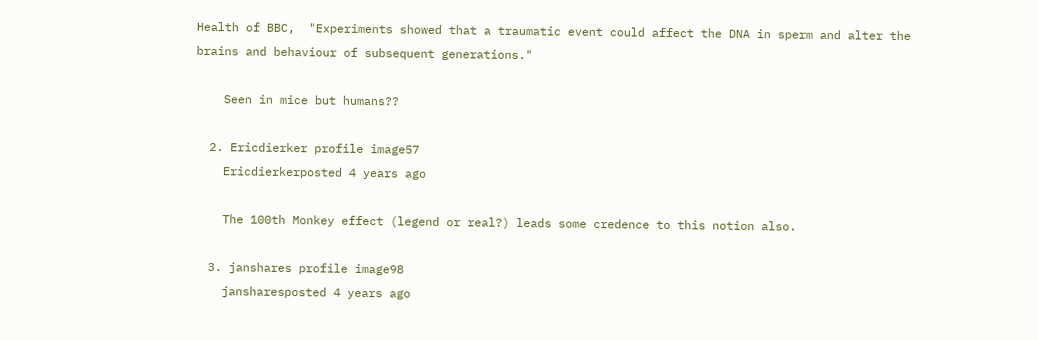Health of BBC,  "Experiments showed that a traumatic event could affect the DNA in sperm and alter the brains and behaviour of subsequent generations."

    Seen in mice but humans??

  2. Ericdierker profile image57
    Ericdierkerposted 4 years ago

    The 100th Monkey effect (legend or real?) leads some credence to this notion also.

  3. janshares profile image98
    jansharesposted 4 years ago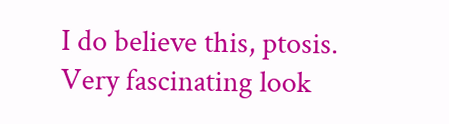I do believe this, ptosis. Very fascinating look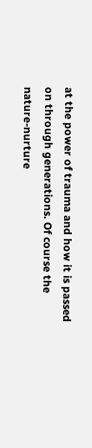at the power of trauma and how it is passed on through generations. Of course the nature-nurture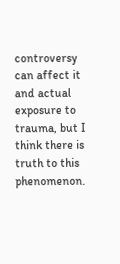controversy can affect it and actual exposure to trauma, but I think there is truth to this phenomenon.